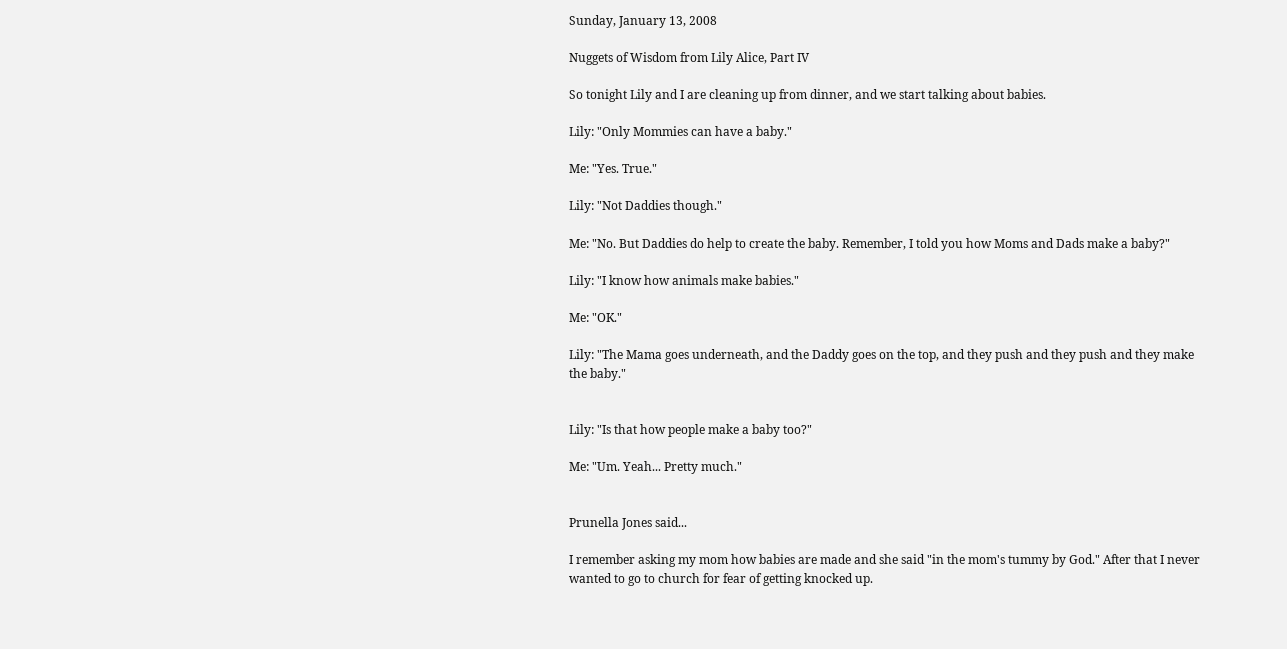Sunday, January 13, 2008

Nuggets of Wisdom from Lily Alice, Part IV

So tonight Lily and I are cleaning up from dinner, and we start talking about babies.

Lily: "Only Mommies can have a baby."

Me: "Yes. True."

Lily: "Not Daddies though."

Me: "No. But Daddies do help to create the baby. Remember, I told you how Moms and Dads make a baby?"

Lily: "I know how animals make babies."

Me: "OK."

Lily: "The Mama goes underneath, and the Daddy goes on the top, and they push and they push and they make the baby."


Lily: "Is that how people make a baby too?"

Me: "Um. Yeah... Pretty much."


Prunella Jones said...

I remember asking my mom how babies are made and she said "in the mom's tummy by God." After that I never wanted to go to church for fear of getting knocked up.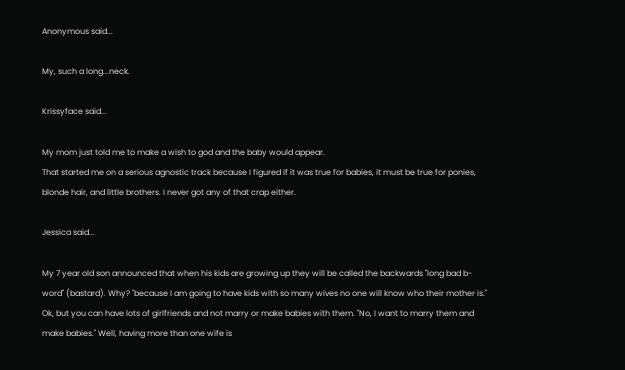Anonymous said...

My, such a long...neck.

Krissyface said...

My mom just told me to make a wish to god and the baby would appear.
That started me on a serious agnostic track because I figured if it was true for babies, it must be true for ponies, blonde hair, and little brothers. I never got any of that crap either.

Jessica said...

My 7 year old son announced that when his kids are growing up they will be called the backwards "long bad b-word" (bastard). Why? "because I am going to have kids with so many wives no one will know who their mother is." Ok, but you can have lots of girlfriends and not marry or make babies with them. "No, I want to marry them and make babies." Well, having more than one wife is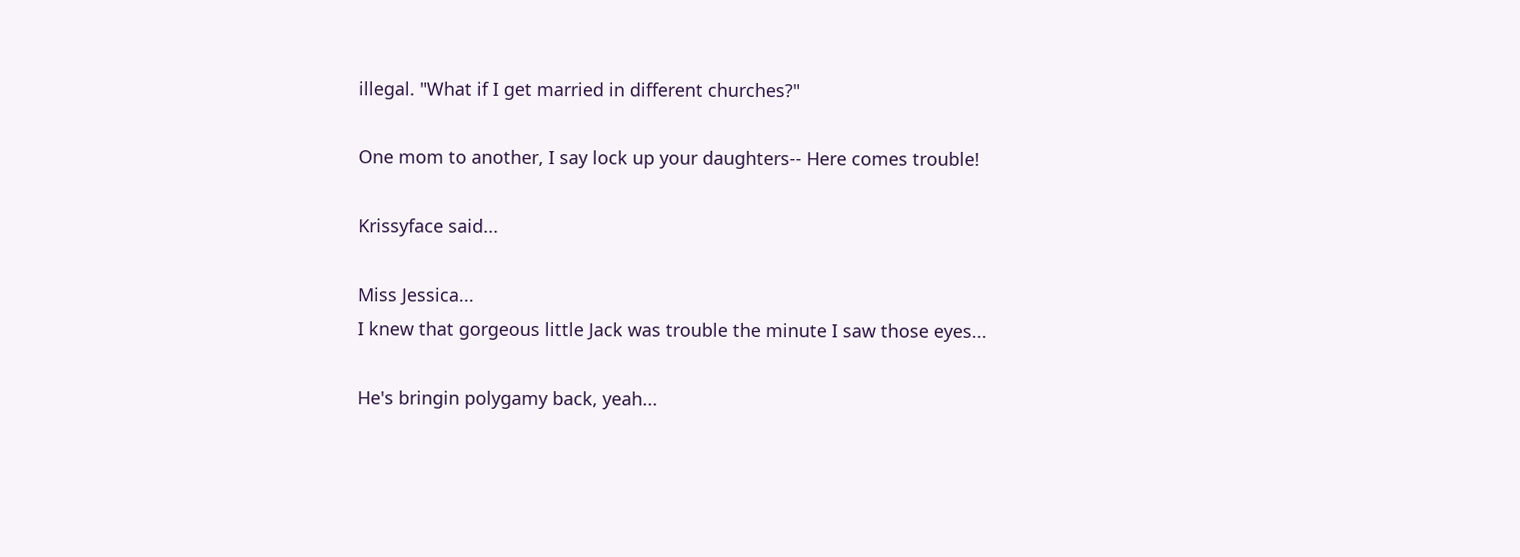illegal. "What if I get married in different churches?"

One mom to another, I say lock up your daughters-- Here comes trouble!

Krissyface said...

Miss Jessica...
I knew that gorgeous little Jack was trouble the minute I saw those eyes...

He's bringin polygamy back, yeah...